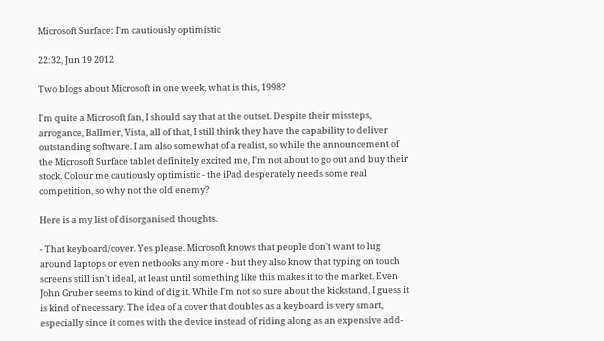Microsoft Surface: I'm cautiously optimistic

22:32, Jun 19 2012

Two blogs about Microsoft in one week, what is this, 1998?

I'm quite a Microsoft fan, I should say that at the outset. Despite their missteps, arrogance, Ballmer, Vista, all of that, I still think they have the capability to deliver outstanding software. I am also somewhat of a realist, so while the announcement of the Microsoft Surface tablet definitely excited me, I'm not about to go out and buy their stock. Colour me cautiously optimistic - the iPad desperately needs some real competition, so why not the old enemy?

Here is a my list of disorganised thoughts.

- That keyboard/cover. Yes please. Microsoft knows that people don't want to lug around laptops or even netbooks any more - but they also know that typing on touch screens still isn't ideal, at least until something like this makes it to the market. Even John Gruber seems to kind of dig it. While I'm not so sure about the kickstand, I guess it is kind of necessary. The idea of a cover that doubles as a keyboard is very smart, especially since it comes with the device instead of riding along as an expensive add-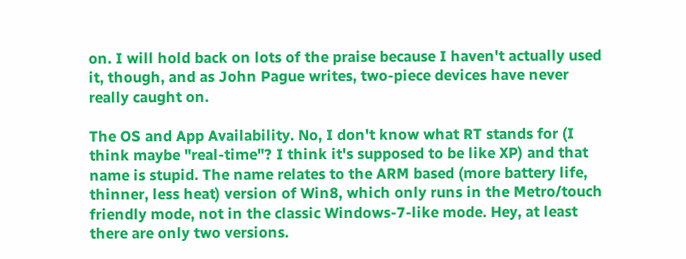on. I will hold back on lots of the praise because I haven't actually used it, though, and as John Pague writes, two-piece devices have never really caught on.

The OS and App Availability. No, I don't know what RT stands for (I think maybe "real-time"? I think it's supposed to be like XP) and that name is stupid. The name relates to the ARM based (more battery life, thinner, less heat) version of Win8, which only runs in the Metro/touch friendly mode, not in the classic Windows-7-like mode. Hey, at least there are only two versions.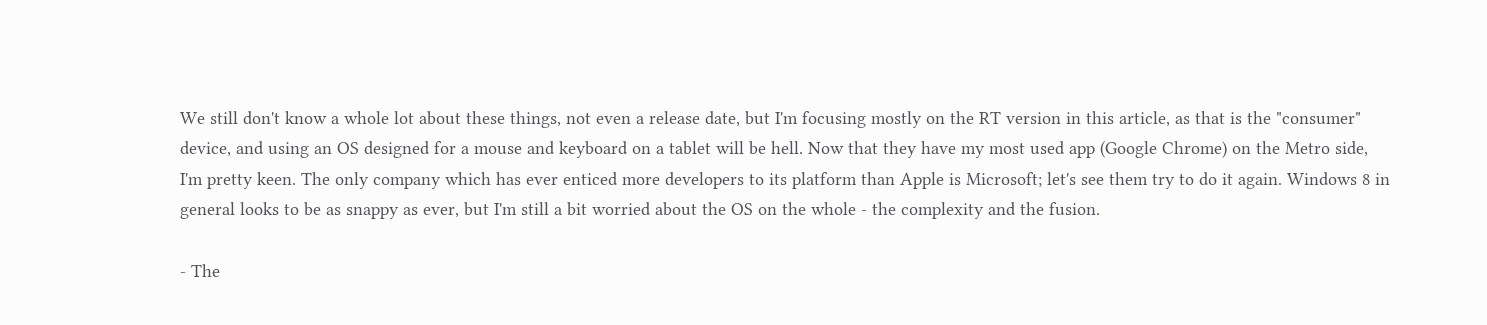We still don't know a whole lot about these things, not even a release date, but I'm focusing mostly on the RT version in this article, as that is the "consumer" device, and using an OS designed for a mouse and keyboard on a tablet will be hell. Now that they have my most used app (Google Chrome) on the Metro side, I'm pretty keen. The only company which has ever enticed more developers to its platform than Apple is Microsoft; let's see them try to do it again. Windows 8 in general looks to be as snappy as ever, but I'm still a bit worried about the OS on the whole - the complexity and the fusion.

- The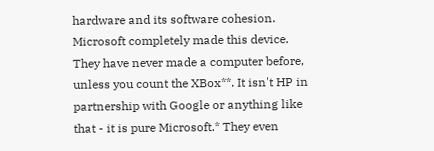hardware and its software cohesion. Microsoft completely made this device. They have never made a computer before, unless you count the XBox**. It isn't HP in partnership with Google or anything like that - it is pure Microsoft.* They even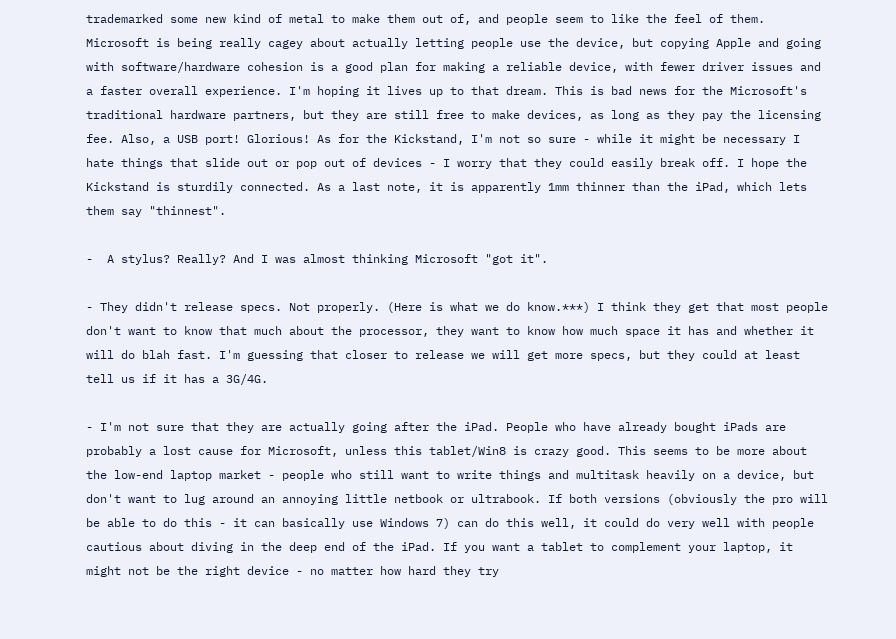trademarked some new kind of metal to make them out of, and people seem to like the feel of them. Microsoft is being really cagey about actually letting people use the device, but copying Apple and going with software/hardware cohesion is a good plan for making a reliable device, with fewer driver issues and a faster overall experience. I'm hoping it lives up to that dream. This is bad news for the Microsoft's traditional hardware partners, but they are still free to make devices, as long as they pay the licensing fee. Also, a USB port! Glorious! As for the Kickstand, I'm not so sure - while it might be necessary I hate things that slide out or pop out of devices - I worry that they could easily break off. I hope the Kickstand is sturdily connected. As a last note, it is apparently 1mm thinner than the iPad, which lets them say "thinnest".

-  A stylus? Really? And I was almost thinking Microsoft "got it".

- They didn't release specs. Not properly. (Here is what we do know.***) I think they get that most people don't want to know that much about the processor, they want to know how much space it has and whether it will do blah fast. I'm guessing that closer to release we will get more specs, but they could at least tell us if it has a 3G/4G.

- I'm not sure that they are actually going after the iPad. People who have already bought iPads are probably a lost cause for Microsoft, unless this tablet/Win8 is crazy good. This seems to be more about the low-end laptop market - people who still want to write things and multitask heavily on a device, but don't want to lug around an annoying little netbook or ultrabook. If both versions (obviously the pro will be able to do this - it can basically use Windows 7) can do this well, it could do very well with people cautious about diving in the deep end of the iPad. If you want a tablet to complement your laptop, it might not be the right device - no matter how hard they try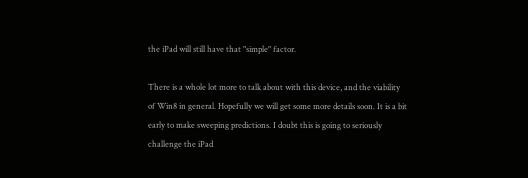the iPad will still have that "simple" factor.

There is a whole lot more to talk about with this device, and the viability of Win8 in general. Hopefully we will get some more details soon. It is a bit early to make sweeping predictions. I doubt this is going to seriously challenge the iPad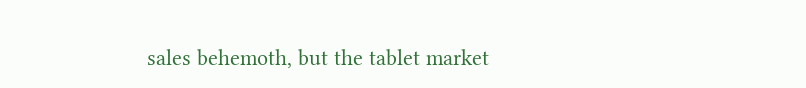sales behemoth, but the tablet market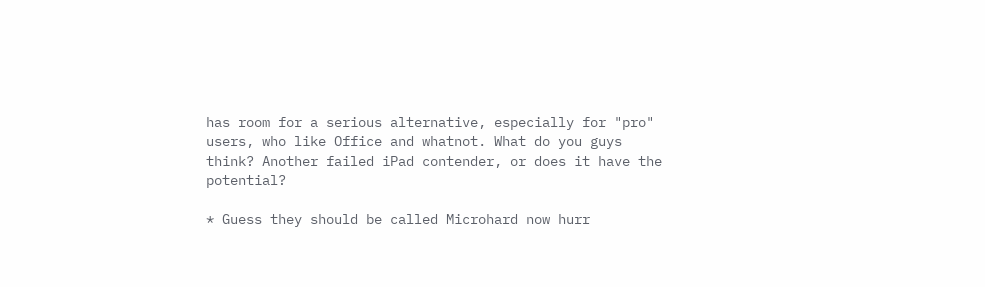has room for a serious alternative, especially for "pro" users, who like Office and whatnot. What do you guys think? Another failed iPad contender, or does it have the potential?

* Guess they should be called Microhard now hurr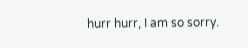hurr hurr, I am so sorry.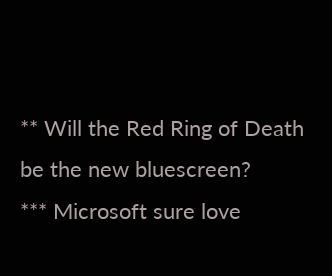** Will the Red Ring of Death be the new bluescreen?
*** Microsoft sure love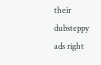their dubsteppy ads right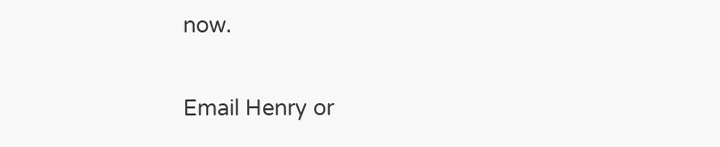now.

Email Henry or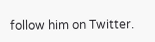follow him on Twitter.